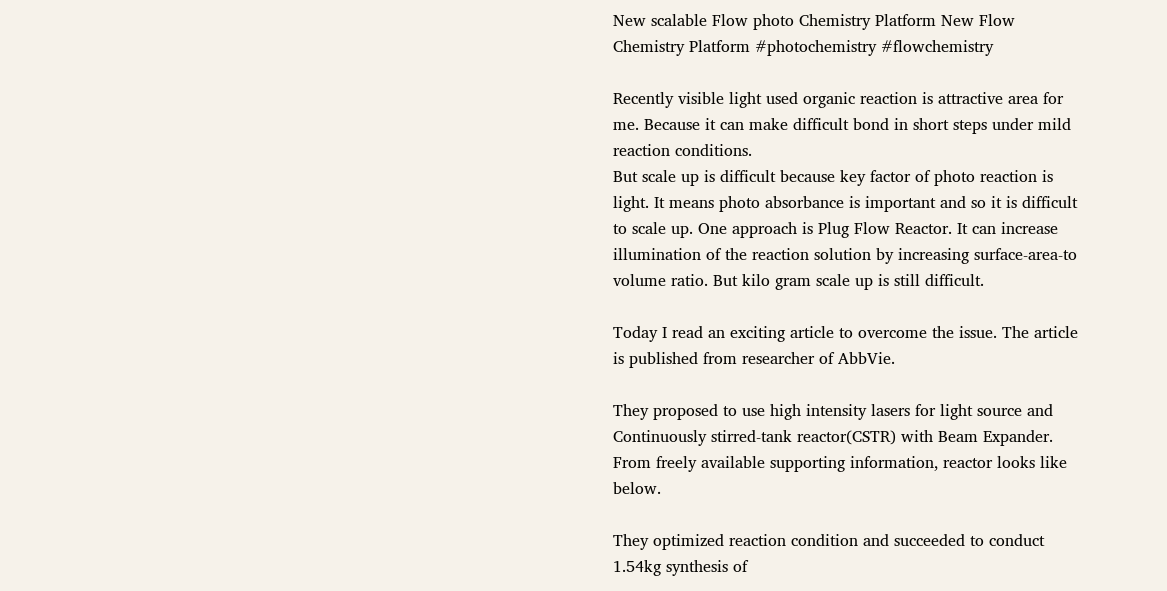New scalable Flow photo Chemistry Platform New Flow Chemistry Platform #photochemistry #flowchemistry

Recently visible light used organic reaction is attractive area for me. Because it can make difficult bond in short steps under mild reaction conditions.
But scale up is difficult because key factor of photo reaction is light. It means photo absorbance is important and so it is difficult to scale up. One approach is Plug Flow Reactor. It can increase illumination of the reaction solution by increasing surface-area-to volume ratio. But kilo gram scale up is still difficult.

Today I read an exciting article to overcome the issue. The article is published from researcher of AbbVie.

They proposed to use high intensity lasers for light source and Continuously stirred-tank reactor(CSTR) with Beam Expander. From freely available supporting information, reactor looks like below.

They optimized reaction condition and succeeded to conduct 1.54kg synthesis of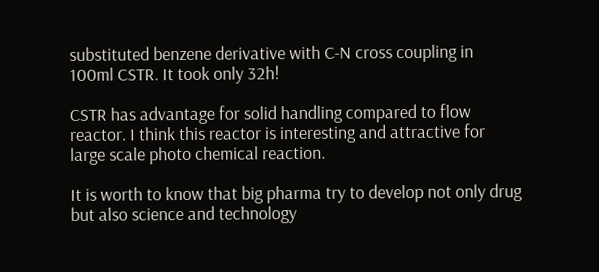substituted benzene derivative with C-N cross coupling in 100ml CSTR. It took only 32h!

CSTR has advantage for solid handling compared to flow reactor. I think this reactor is interesting and attractive for large scale photo chemical reaction.

It is worth to know that big pharma try to develop not only drug but also science and technology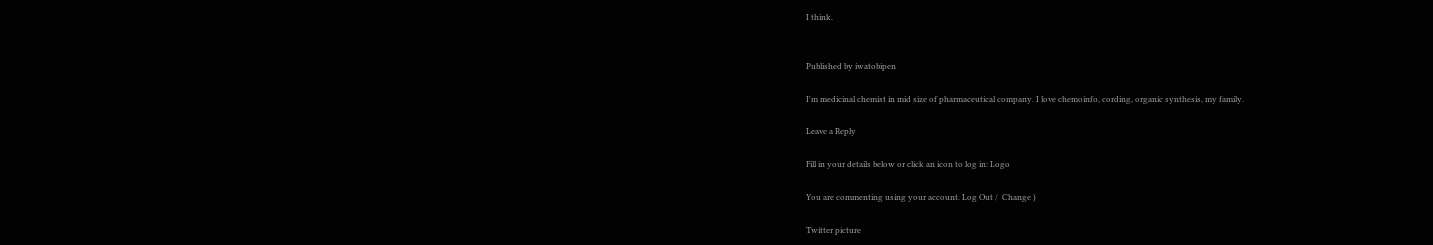I think.


Published by iwatobipen

I'm medicinal chemist in mid size of pharmaceutical company. I love chemoinfo, cording, organic synthesis, my family.

Leave a Reply

Fill in your details below or click an icon to log in: Logo

You are commenting using your account. Log Out /  Change )

Twitter picture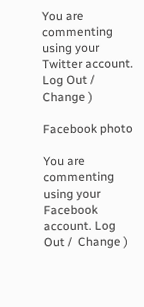You are commenting using your Twitter account. Log Out /  Change )

Facebook photo

You are commenting using your Facebook account. Log Out /  Change )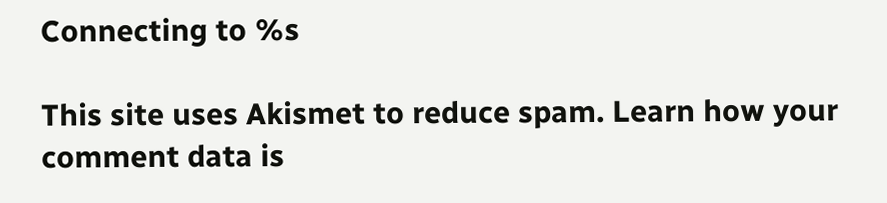Connecting to %s

This site uses Akismet to reduce spam. Learn how your comment data is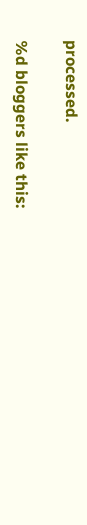processed.

%d bloggers like this: